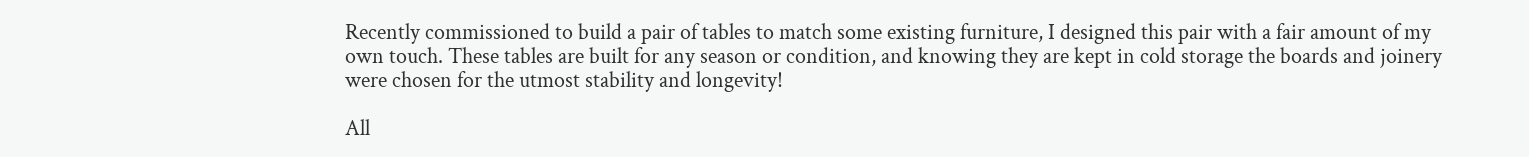Recently commissioned to build a pair of tables to match some existing furniture, I designed this pair with a fair amount of my own touch. These tables are built for any season or condition, and knowing they are kept in cold storage the boards and joinery were chosen for the utmost stability and longevity!

All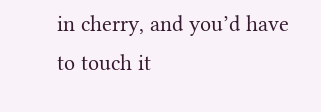in cherry, and you’d have to touch it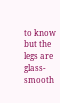to know but the legs are glass-smooth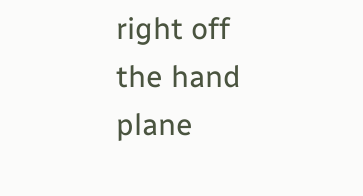right off the hand plane